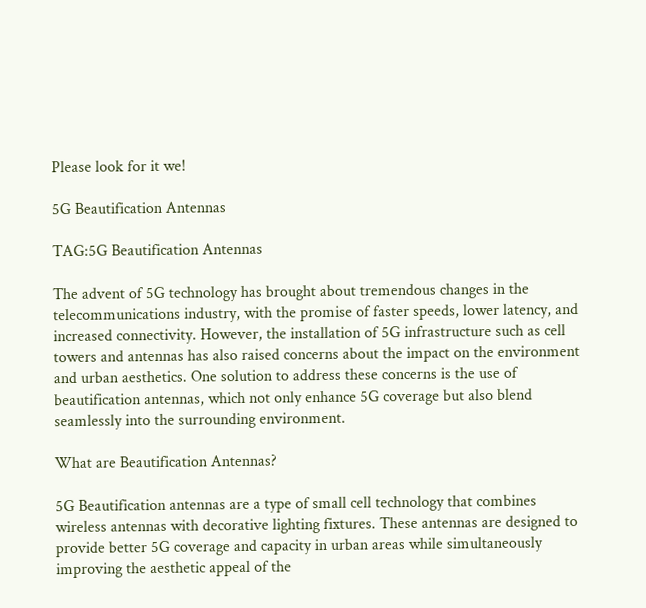Please look for it we!

5G Beautification Antennas

TAG:5G Beautification Antennas

The advent of 5G technology has brought about tremendous changes in the telecommunications industry, with the promise of faster speeds, lower latency, and increased connectivity. However, the installation of 5G infrastructure such as cell towers and antennas has also raised concerns about the impact on the environment and urban aesthetics. One solution to address these concerns is the use of beautification antennas, which not only enhance 5G coverage but also blend seamlessly into the surrounding environment.

What are Beautification Antennas?

5G Beautification antennas are a type of small cell technology that combines wireless antennas with decorative lighting fixtures. These antennas are designed to provide better 5G coverage and capacity in urban areas while simultaneously improving the aesthetic appeal of the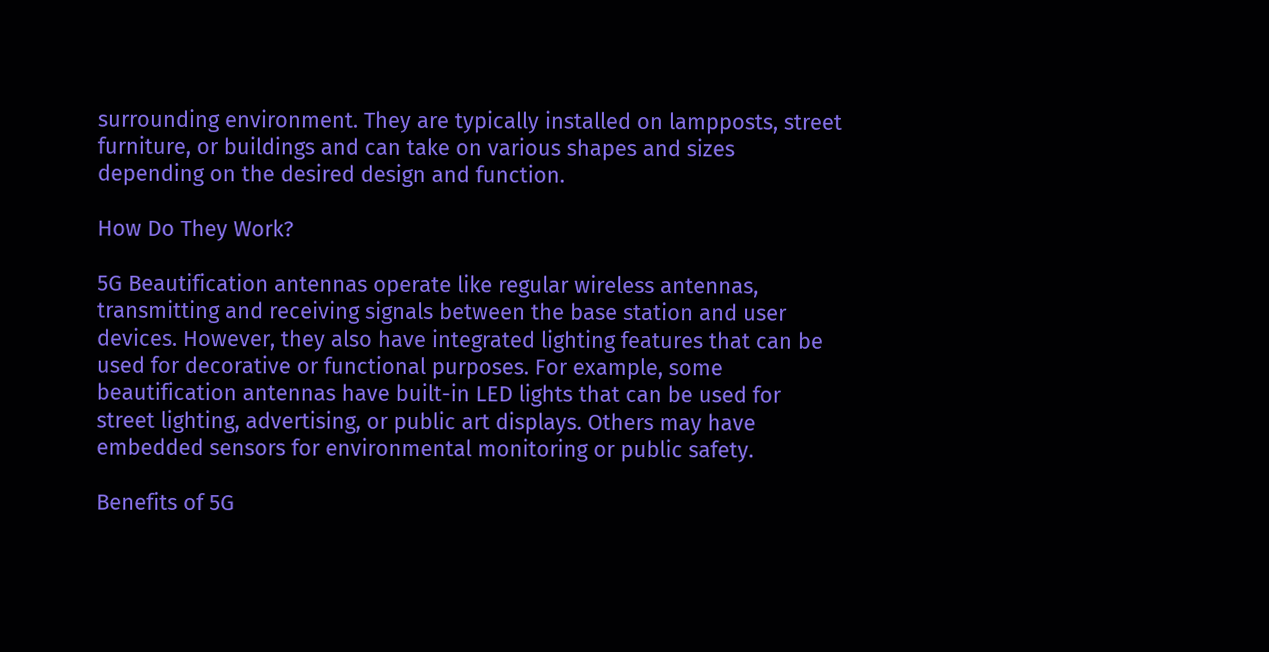surrounding environment. They are typically installed on lampposts, street furniture, or buildings and can take on various shapes and sizes depending on the desired design and function.

How Do They Work?

5G Beautification antennas operate like regular wireless antennas, transmitting and receiving signals between the base station and user devices. However, they also have integrated lighting features that can be used for decorative or functional purposes. For example, some beautification antennas have built-in LED lights that can be used for street lighting, advertising, or public art displays. Others may have embedded sensors for environmental monitoring or public safety.

Benefits of 5G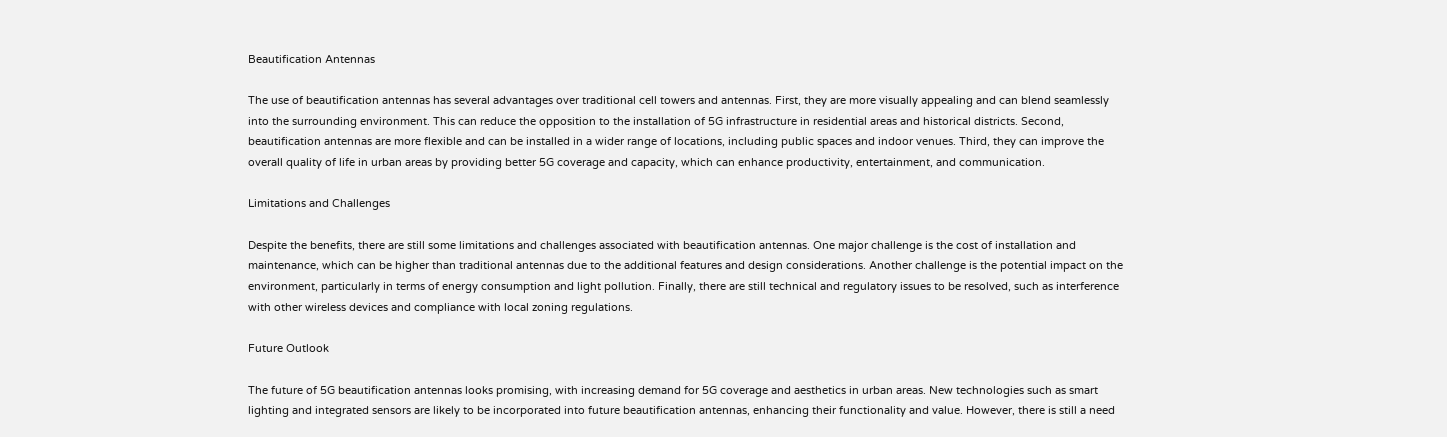Beautification Antennas

The use of beautification antennas has several advantages over traditional cell towers and antennas. First, they are more visually appealing and can blend seamlessly into the surrounding environment. This can reduce the opposition to the installation of 5G infrastructure in residential areas and historical districts. Second, beautification antennas are more flexible and can be installed in a wider range of locations, including public spaces and indoor venues. Third, they can improve the overall quality of life in urban areas by providing better 5G coverage and capacity, which can enhance productivity, entertainment, and communication.

Limitations and Challenges

Despite the benefits, there are still some limitations and challenges associated with beautification antennas. One major challenge is the cost of installation and maintenance, which can be higher than traditional antennas due to the additional features and design considerations. Another challenge is the potential impact on the environment, particularly in terms of energy consumption and light pollution. Finally, there are still technical and regulatory issues to be resolved, such as interference with other wireless devices and compliance with local zoning regulations.

Future Outlook

The future of 5G beautification antennas looks promising, with increasing demand for 5G coverage and aesthetics in urban areas. New technologies such as smart lighting and integrated sensors are likely to be incorporated into future beautification antennas, enhancing their functionality and value. However, there is still a need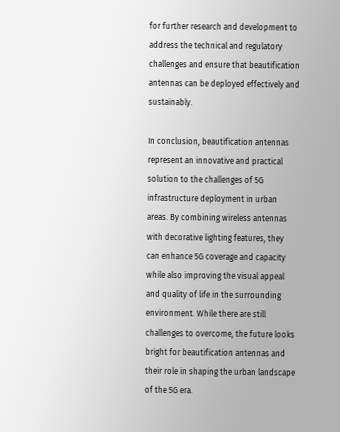for further research and development to address the technical and regulatory challenges and ensure that beautification antennas can be deployed effectively and sustainably.

In conclusion, beautification antennas represent an innovative and practical solution to the challenges of 5G infrastructure deployment in urban areas. By combining wireless antennas with decorative lighting features, they can enhance 5G coverage and capacity while also improving the visual appeal and quality of life in the surrounding environment. While there are still challenges to overcome, the future looks bright for beautification antennas and their role in shaping the urban landscape of the 5G era.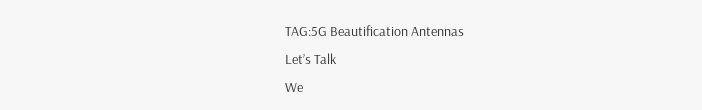TAG:5G Beautification Antennas
Let’s Talk
We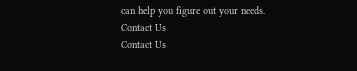can help you figure out your needs.
Contact Us
Contact Us